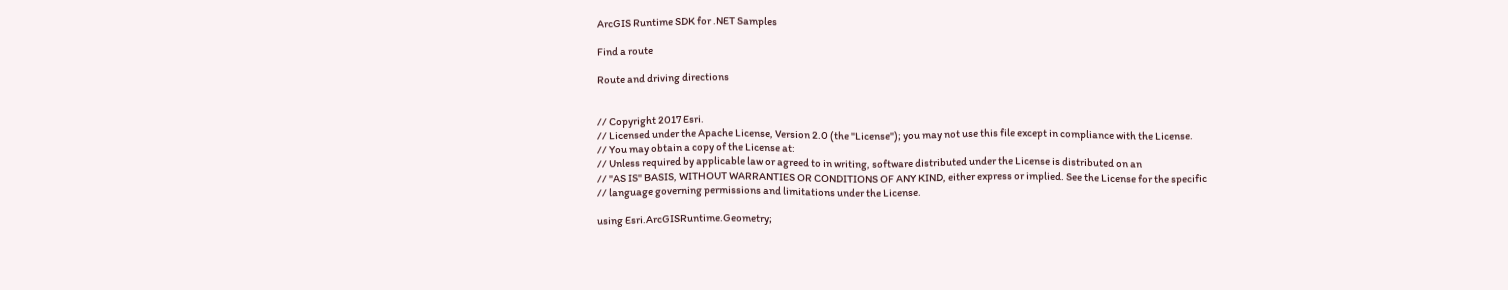ArcGIS Runtime SDK for .NET Samples

Find a route

Route and driving directions


// Copyright 2017 Esri.
// Licensed under the Apache License, Version 2.0 (the "License"); you may not use this file except in compliance with the License.
// You may obtain a copy of the License at:
// Unless required by applicable law or agreed to in writing, software distributed under the License is distributed on an
// "AS IS" BASIS, WITHOUT WARRANTIES OR CONDITIONS OF ANY KIND, either express or implied. See the License for the specific
// language governing permissions and limitations under the License.

using Esri.ArcGISRuntime.Geometry;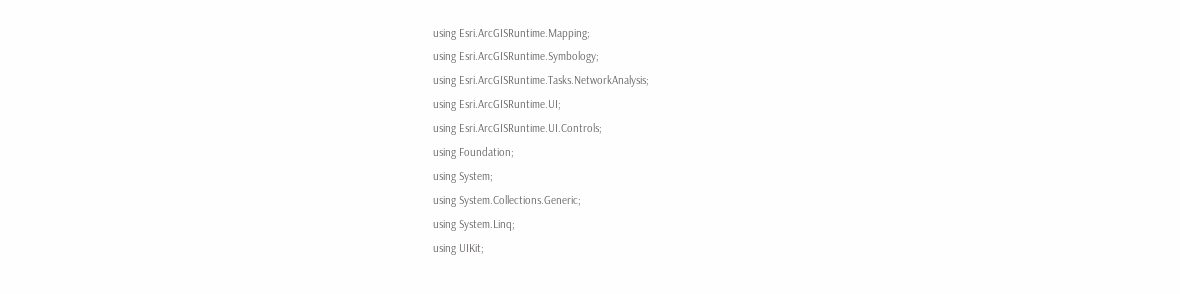using Esri.ArcGISRuntime.Mapping;
using Esri.ArcGISRuntime.Symbology;
using Esri.ArcGISRuntime.Tasks.NetworkAnalysis;
using Esri.ArcGISRuntime.UI;
using Esri.ArcGISRuntime.UI.Controls;
using Foundation;
using System;
using System.Collections.Generic;
using System.Linq;
using UIKit;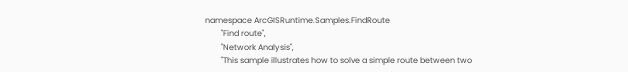namespace ArcGISRuntime.Samples.FindRoute
        "Find route",
        "Network Analysis",
        "This sample illustrates how to solve a simple route between two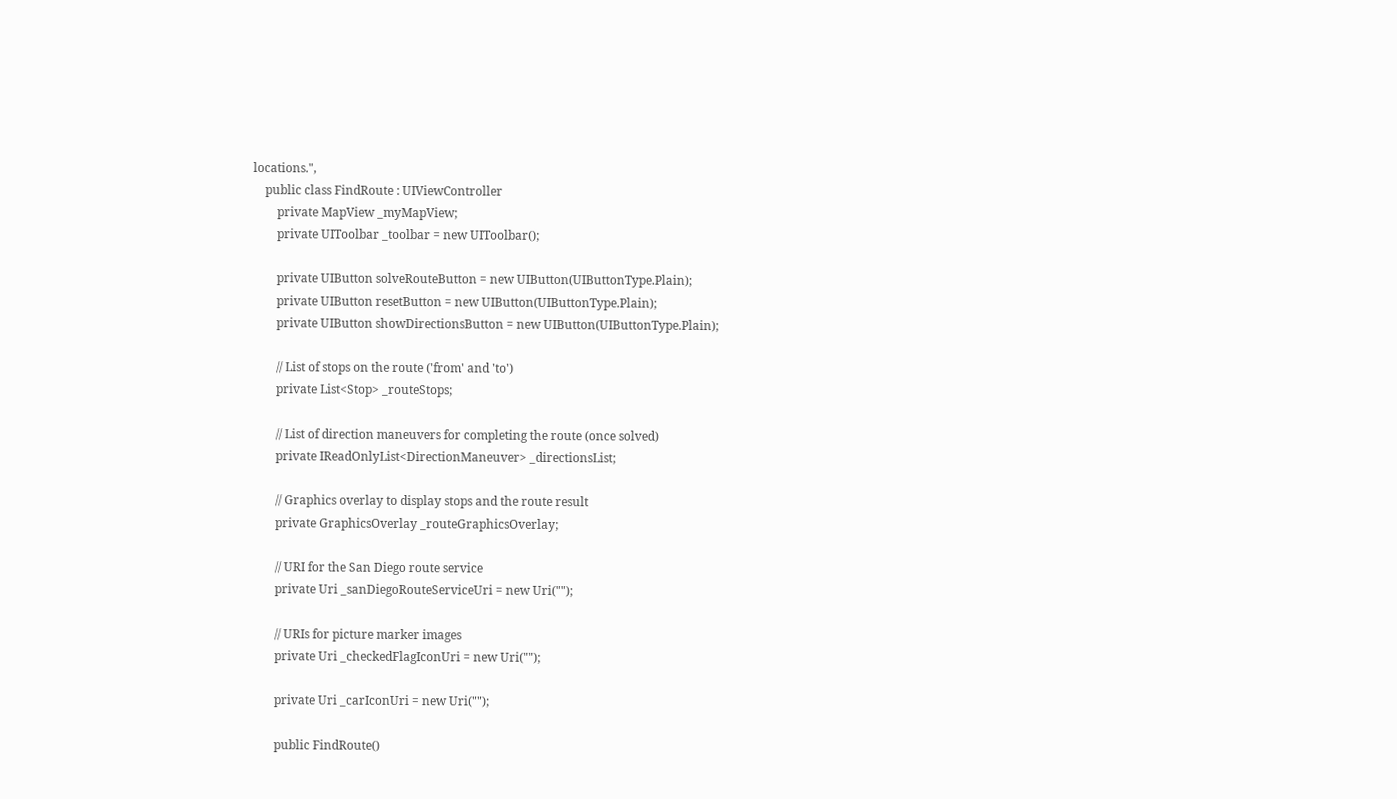locations.",
    public class FindRoute : UIViewController
        private MapView _myMapView;
        private UIToolbar _toolbar = new UIToolbar();

        private UIButton solveRouteButton = new UIButton(UIButtonType.Plain);
        private UIButton resetButton = new UIButton(UIButtonType.Plain);
        private UIButton showDirectionsButton = new UIButton(UIButtonType.Plain);

        // List of stops on the route ('from' and 'to')
        private List<Stop> _routeStops;

        // List of direction maneuvers for completing the route (once solved)
        private IReadOnlyList<DirectionManeuver> _directionsList;

        // Graphics overlay to display stops and the route result
        private GraphicsOverlay _routeGraphicsOverlay;

        // URI for the San Diego route service
        private Uri _sanDiegoRouteServiceUri = new Uri("");

        // URIs for picture marker images
        private Uri _checkedFlagIconUri = new Uri("");

        private Uri _carIconUri = new Uri("");

        public FindRoute()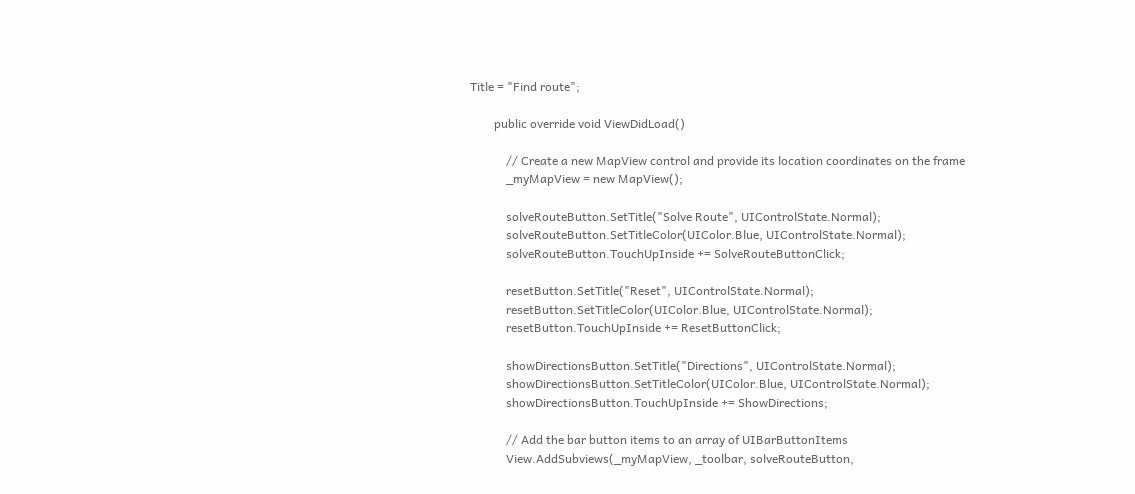Title = "Find route";

        public override void ViewDidLoad()

            // Create a new MapView control and provide its location coordinates on the frame
            _myMapView = new MapView();

            solveRouteButton.SetTitle("Solve Route", UIControlState.Normal);
            solveRouteButton.SetTitleColor(UIColor.Blue, UIControlState.Normal);
            solveRouteButton.TouchUpInside += SolveRouteButtonClick;

            resetButton.SetTitle("Reset", UIControlState.Normal);
            resetButton.SetTitleColor(UIColor.Blue, UIControlState.Normal);
            resetButton.TouchUpInside += ResetButtonClick;

            showDirectionsButton.SetTitle("Directions", UIControlState.Normal);
            showDirectionsButton.SetTitleColor(UIColor.Blue, UIControlState.Normal);
            showDirectionsButton.TouchUpInside += ShowDirections;

            // Add the bar button items to an array of UIBarButtonItems
            View.AddSubviews(_myMapView, _toolbar, solveRouteButton,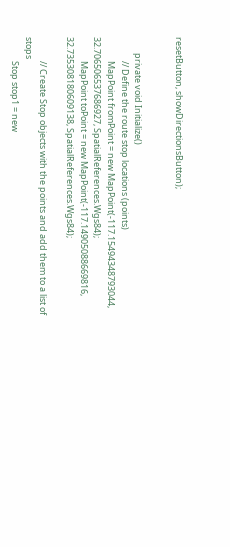resetButton, showDirectionsButton);


        private void Initialize()
            // Define the route stop locations (points)
            MapPoint fromPoint = new MapPoint(-117.15494348793044, 32.706506537686927, SpatialReferences.Wgs84);
            MapPoint toPoint = new MapPoint(-117.14905088669816, 32.735308180609138, SpatialReferences.Wgs84);

            // Create Stop objects with the points and add them to a list of stops
            Stop stop1 = new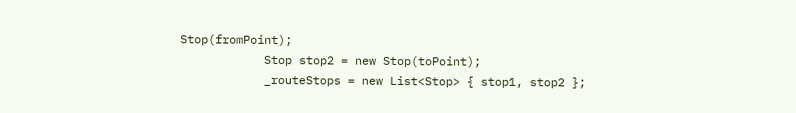Stop(fromPoint);
            Stop stop2 = new Stop(toPoint);
            _routeStops = new List<Stop> { stop1, stop2 };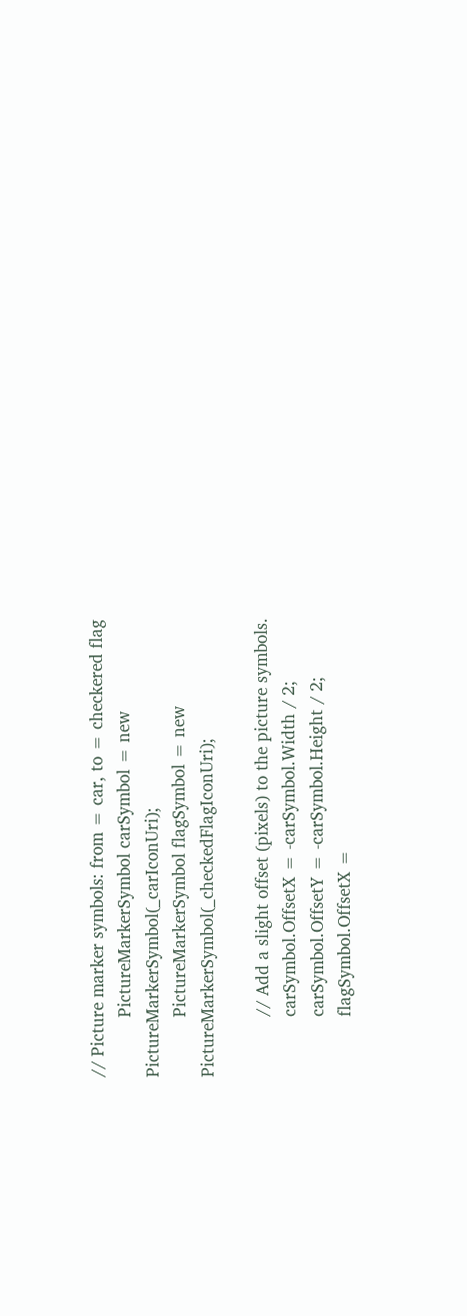// Picture marker symbols: from = car, to = checkered flag
            PictureMarkerSymbol carSymbol = new PictureMarkerSymbol(_carIconUri);
            PictureMarkerSymbol flagSymbol = new PictureMarkerSymbol(_checkedFlagIconUri);

            // Add a slight offset (pixels) to the picture symbols.
            carSymbol.OffsetX = -carSymbol.Width / 2;
            carSymbol.OffsetY = -carSymbol.Height / 2;
            flagSymbol.OffsetX =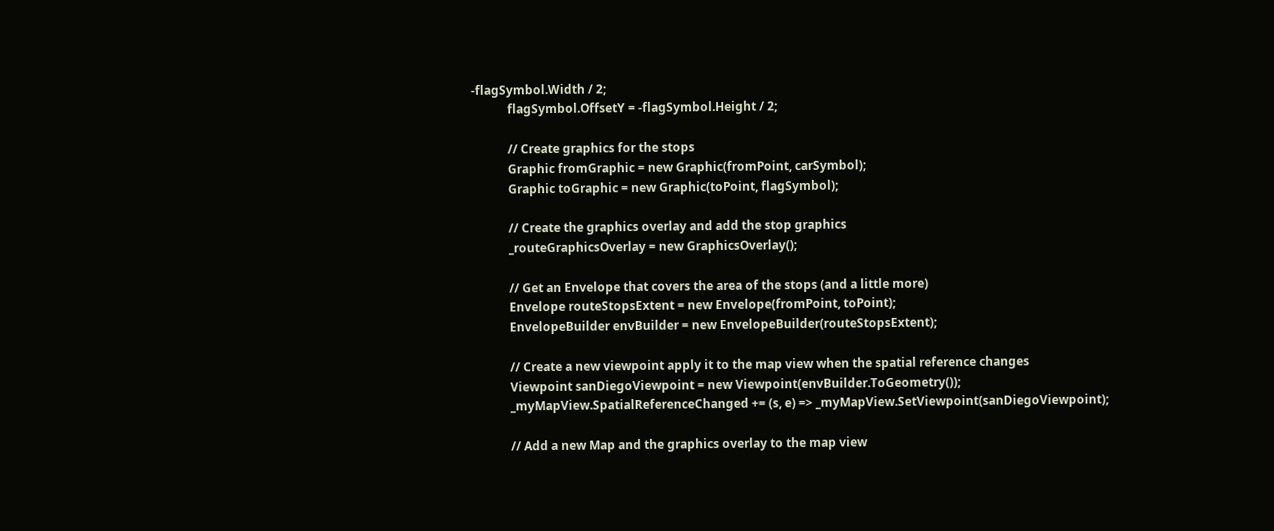-flagSymbol.Width / 2;
            flagSymbol.OffsetY = -flagSymbol.Height / 2;

            // Create graphics for the stops
            Graphic fromGraphic = new Graphic(fromPoint, carSymbol);
            Graphic toGraphic = new Graphic(toPoint, flagSymbol);

            // Create the graphics overlay and add the stop graphics
            _routeGraphicsOverlay = new GraphicsOverlay();

            // Get an Envelope that covers the area of the stops (and a little more)
            Envelope routeStopsExtent = new Envelope(fromPoint, toPoint);
            EnvelopeBuilder envBuilder = new EnvelopeBuilder(routeStopsExtent);

            // Create a new viewpoint apply it to the map view when the spatial reference changes
            Viewpoint sanDiegoViewpoint = new Viewpoint(envBuilder.ToGeometry());
            _myMapView.SpatialReferenceChanged += (s, e) => _myMapView.SetViewpoint(sanDiegoViewpoint);

            // Add a new Map and the graphics overlay to the map view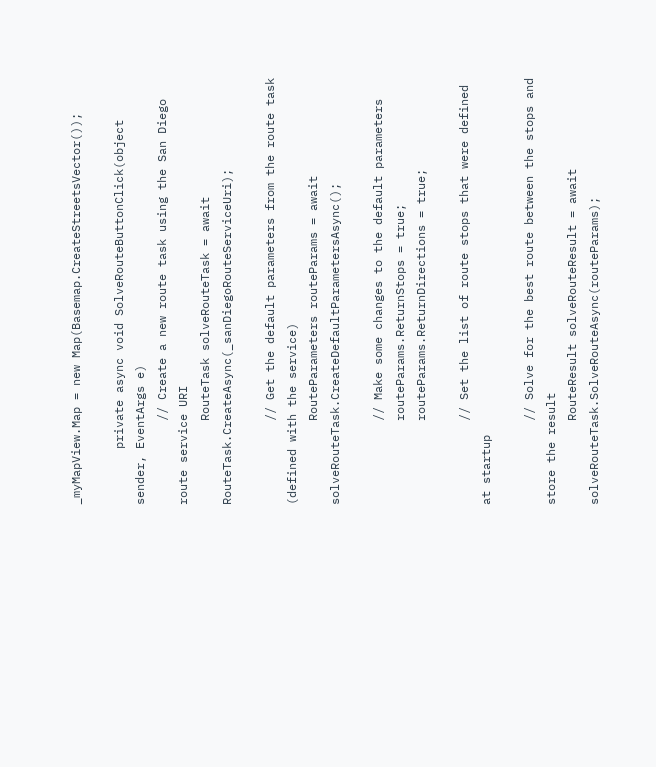_myMapView.Map = new Map(Basemap.CreateStreetsVector());

        private async void SolveRouteButtonClick(object sender, EventArgs e)
            // Create a new route task using the San Diego route service URI
            RouteTask solveRouteTask = await RouteTask.CreateAsync(_sanDiegoRouteServiceUri);

            // Get the default parameters from the route task (defined with the service)
            RouteParameters routeParams = await solveRouteTask.CreateDefaultParametersAsync();

            // Make some changes to the default parameters
            routeParams.ReturnStops = true;
            routeParams.ReturnDirections = true;

            // Set the list of route stops that were defined at startup

            // Solve for the best route between the stops and store the result
            RouteResult solveRouteResult = await solveRouteTask.SolveRouteAsync(routeParams);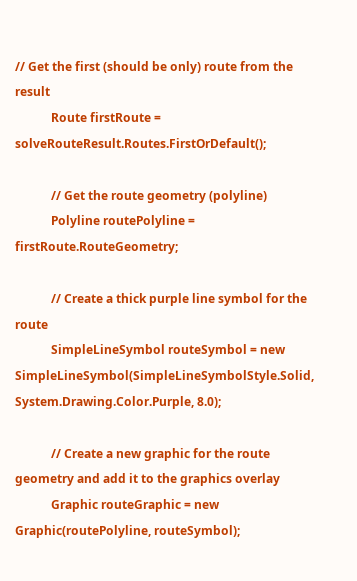// Get the first (should be only) route from the result
            Route firstRoute = solveRouteResult.Routes.FirstOrDefault();

            // Get the route geometry (polyline)
            Polyline routePolyline = firstRoute.RouteGeometry;

            // Create a thick purple line symbol for the route
            SimpleLineSymbol routeSymbol = new SimpleLineSymbol(SimpleLineSymbolStyle.Solid, System.Drawing.Color.Purple, 8.0);

            // Create a new graphic for the route geometry and add it to the graphics overlay
            Graphic routeGraphic = new Graphic(routePolyline, routeSymbol);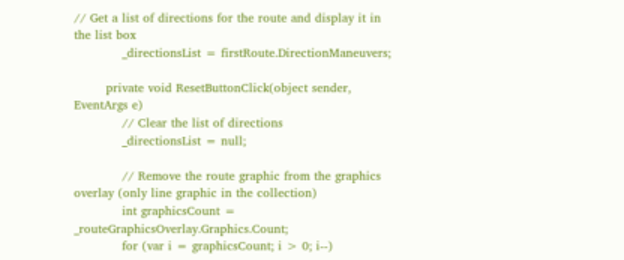// Get a list of directions for the route and display it in the list box
            _directionsList = firstRoute.DirectionManeuvers;

        private void ResetButtonClick(object sender, EventArgs e)
            // Clear the list of directions
            _directionsList = null;

            // Remove the route graphic from the graphics overlay (only line graphic in the collection)
            int graphicsCount = _routeGraphicsOverlay.Graphics.Count;
            for (var i = graphicsCount; i > 0; i--)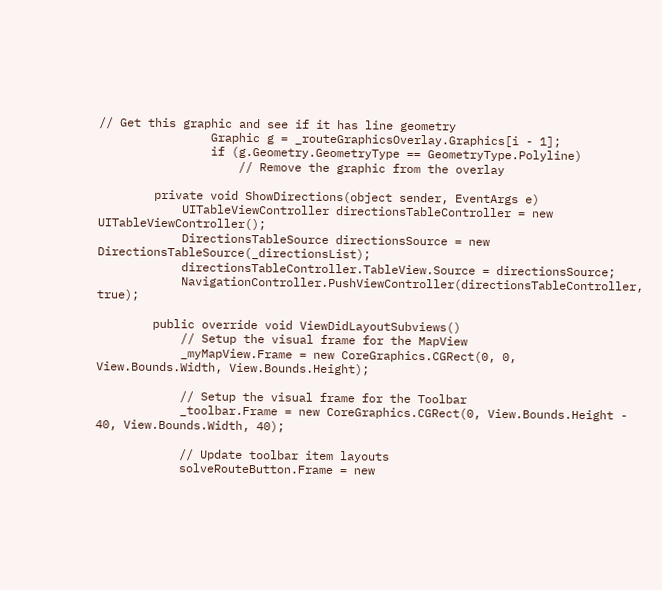// Get this graphic and see if it has line geometry
                Graphic g = _routeGraphicsOverlay.Graphics[i - 1];
                if (g.Geometry.GeometryType == GeometryType.Polyline)
                    // Remove the graphic from the overlay

        private void ShowDirections(object sender, EventArgs e)
            UITableViewController directionsTableController = new UITableViewController();
            DirectionsTableSource directionsSource = new DirectionsTableSource(_directionsList);
            directionsTableController.TableView.Source = directionsSource;
            NavigationController.PushViewController(directionsTableController, true);

        public override void ViewDidLayoutSubviews()
            // Setup the visual frame for the MapView
            _myMapView.Frame = new CoreGraphics.CGRect(0, 0, View.Bounds.Width, View.Bounds.Height);

            // Setup the visual frame for the Toolbar
            _toolbar.Frame = new CoreGraphics.CGRect(0, View.Bounds.Height - 40, View.Bounds.Width, 40);

            // Update toolbar item layouts
            solveRouteButton.Frame = new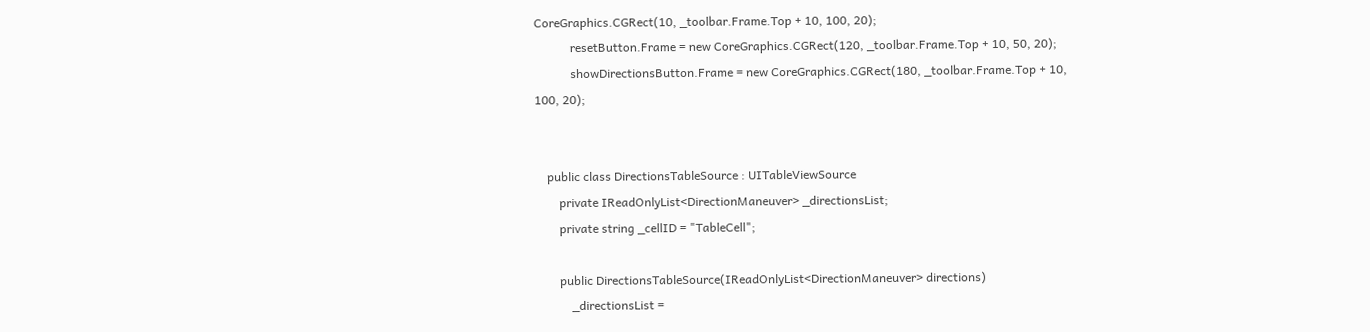CoreGraphics.CGRect(10, _toolbar.Frame.Top + 10, 100, 20);
            resetButton.Frame = new CoreGraphics.CGRect(120, _toolbar.Frame.Top + 10, 50, 20);
            showDirectionsButton.Frame = new CoreGraphics.CGRect(180, _toolbar.Frame.Top + 10, 100, 20);


    public class DirectionsTableSource : UITableViewSource
        private IReadOnlyList<DirectionManeuver> _directionsList;
        private string _cellID = "TableCell";

        public DirectionsTableSource(IReadOnlyList<DirectionManeuver> directions)
            _directionsList =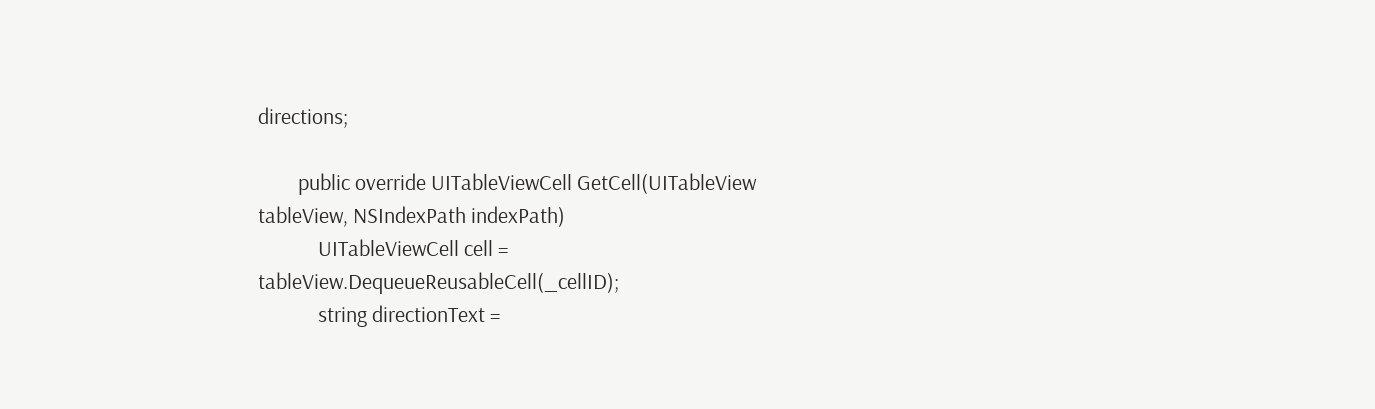directions;

        public override UITableViewCell GetCell(UITableView tableView, NSIndexPath indexPath)
            UITableViewCell cell = tableView.DequeueReusableCell(_cellID);
            string directionText =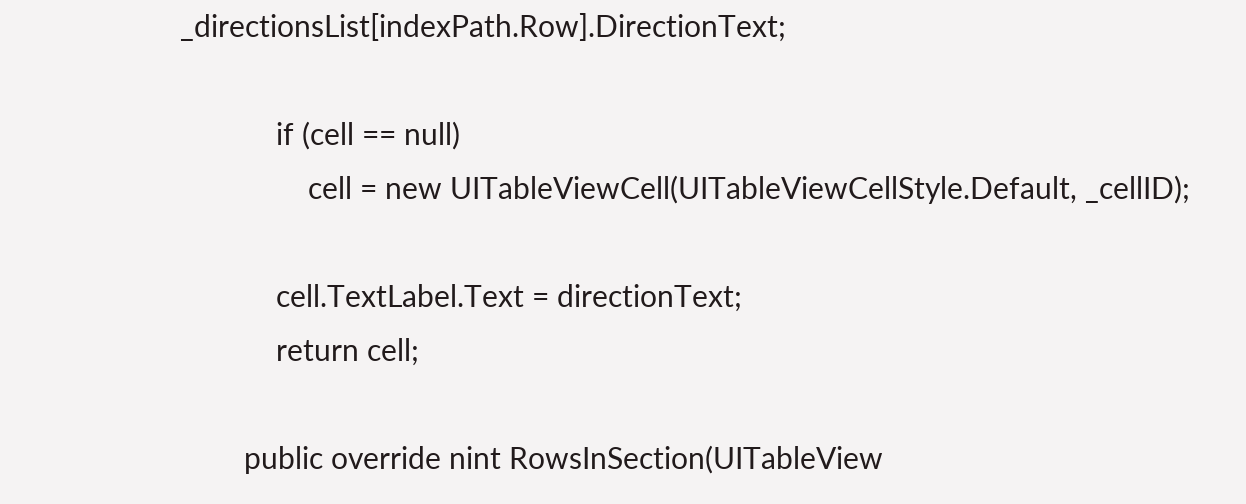_directionsList[indexPath.Row].DirectionText;

            if (cell == null)
                cell = new UITableViewCell(UITableViewCellStyle.Default, _cellID);

            cell.TextLabel.Text = directionText;
            return cell;

        public override nint RowsInSection(UITableView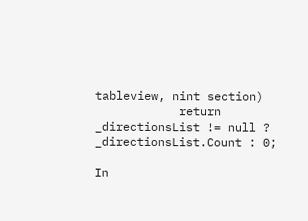tableview, nint section)
            return _directionsList != null ? _directionsList.Count : 0;

In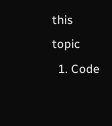this topic
  1. Code